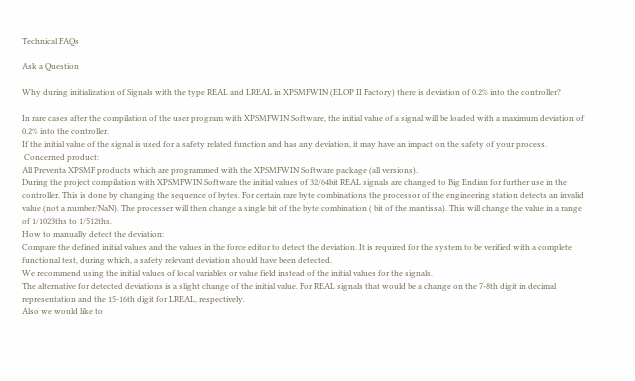Technical FAQs

Ask a Question

Why during initialization of Signals with the type REAL and LREAL in XPSMFWIN (ELOP II Factory) there is deviation of 0.2% into the controller?

In rare cases after the compilation of the user program with XPSMFWIN Software, the initial value of a signal will be loaded with a maximum deviation of 0.2% into the controller.
If the initial value of the signal is used for a safety related function and has any deviation, it may have an impact on the safety of your process.
 Concerned product:
All Preventa XPSMF products which are programmed with the XPSMFWIN Software package (all versions).
During the project compilation with XPSMFWIN Software the initial values of 32/64bit REAL signals are changed to Big Endian for further use in the controller. This is done by changing the sequence of bytes. For certain rare byte combinations the processor of the engineering station detects an invalid value (not a number/NaN). The processer will then change a single bit of the byte combination ( bit of the mantissa). This will change the value in a range of 1/1023ths to 1/512ths.
How to manually detect the deviation:
Compare the defined initial values and the values in the force editor to detect the deviation. It is required for the system to be verified with a complete functional test, during which, a safety relevant deviation should have been detected.
We recommend using the initial values of local variables or value field instead of the initial values for the signals.
The alternative for detected deviations is a slight change of the initial value. For REAL signals that would be a change on the 7-8th digit in decimal representation and the 15-16th digit for LREAL, respectively.
Also we would like to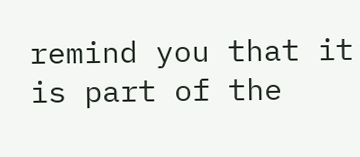remind you that it is part of the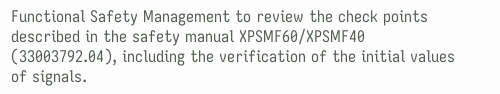Functional Safety Management to review the check points described in the safety manual XPSMF60/XPSMF40 (33003792.04), including the verification of the initial values of signals.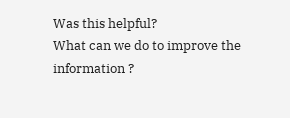Was this helpful?
What can we do to improve the information ?